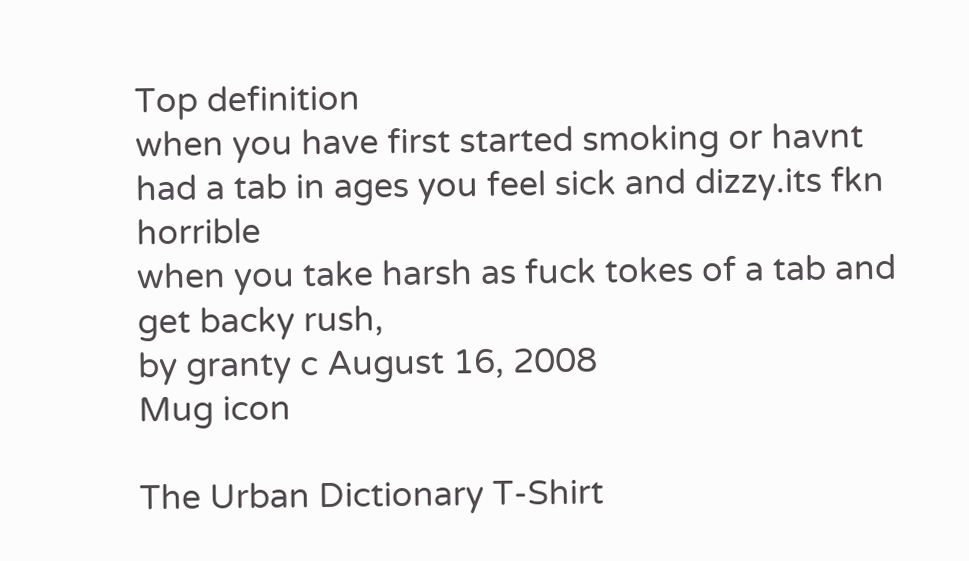Top definition
when you have first started smoking or havnt had a tab in ages you feel sick and dizzy.its fkn horrible
when you take harsh as fuck tokes of a tab and get backy rush,
by granty c August 16, 2008
Mug icon

The Urban Dictionary T-Shirt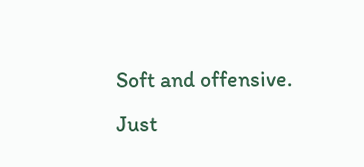Soft and offensive. Just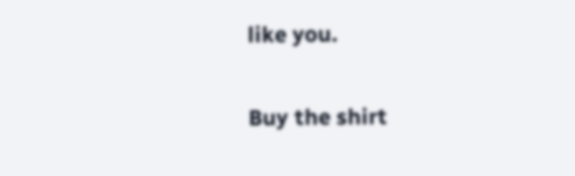like you.

Buy the shirt